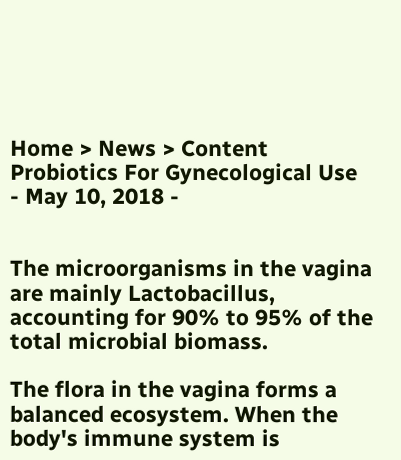Home > News > Content
Probiotics For Gynecological Use
- May 10, 2018 -


The microorganisms in the vagina are mainly Lactobacillus, accounting for 90% to 95% of the total microbial biomass.

The flora in the vagina forms a balanced ecosystem. When the body's immune system is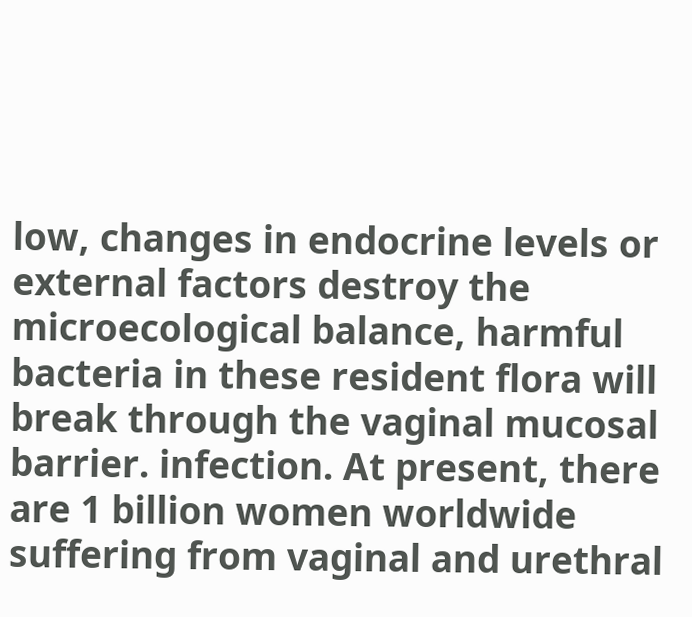low, changes in endocrine levels or external factors destroy the microecological balance, harmful bacteria in these resident flora will break through the vaginal mucosal barrier. infection. At present, there are 1 billion women worldwide suffering from vaginal and urethral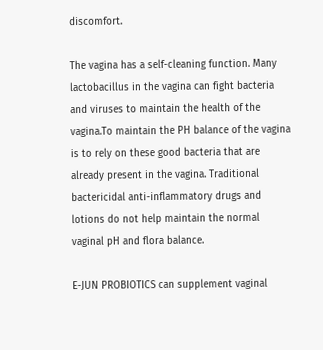discomfort.

The vagina has a self-cleaning function. Many lactobacillus in the vagina can fight bacteria and viruses to maintain the health of the vagina.To maintain the PH balance of the vagina is to rely on these good bacteria that are already present in the vagina. Traditional bactericidal anti-inflammatory drugs and lotions do not help maintain the normal vaginal pH and flora balance.

E-JUN PROBIOTICS can supplement vaginal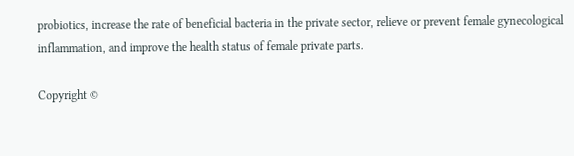probiotics, increase the rate of beneficial bacteria in the private sector, relieve or prevent female gynecological inflammation, and improve the health status of female private parts.

Copyright ©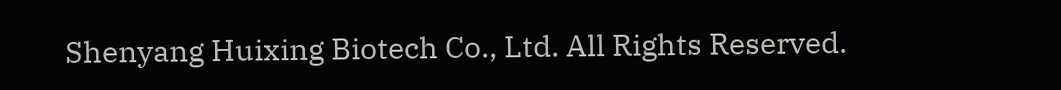Shenyang Huixing Biotech Co., Ltd. All Rights Reserved.